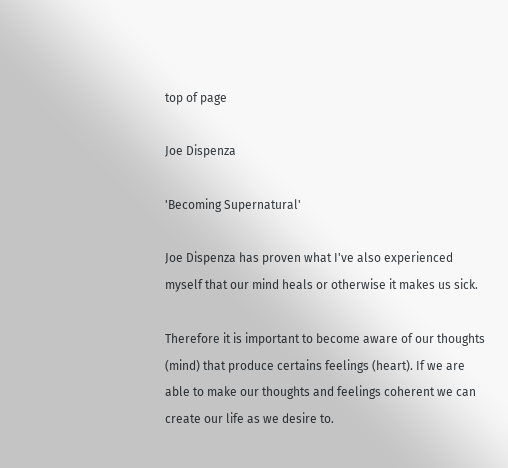top of page

Joe Dispenza

'Becoming Supernatural'

Joe Dispenza has proven what I've also experienced myself that our mind heals or otherwise it makes us sick.

Therefore it is important to become aware of our thoughts (mind) that produce certains feelings (heart). If we are able to make our thoughts and feelings coherent we can create our life as we desire to.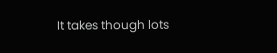It takes though lots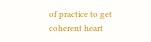of practice to get coherent heart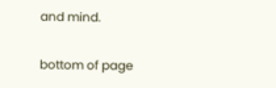and mind.

bottom of page